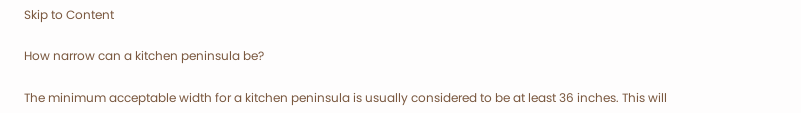Skip to Content

How narrow can a kitchen peninsula be?

The minimum acceptable width for a kitchen peninsula is usually considered to be at least 36 inches. This will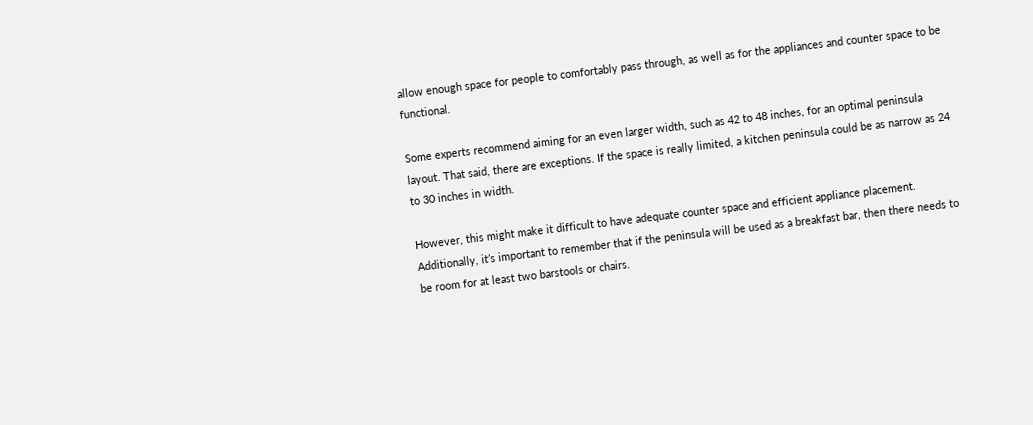allow enough space for people to comfortably pass through, as well as for the appliances and counter space to be functional.

Some experts recommend aiming for an even larger width, such as 42 to 48 inches, for an optimal peninsula layout. That said, there are exceptions. If the space is really limited, a kitchen peninsula could be as narrow as 24 to 30 inches in width.

However, this might make it difficult to have adequate counter space and efficient appliance placement. Additionally, it’s important to remember that if the peninsula will be used as a breakfast bar, then there needs to be room for at least two barstools or chairs.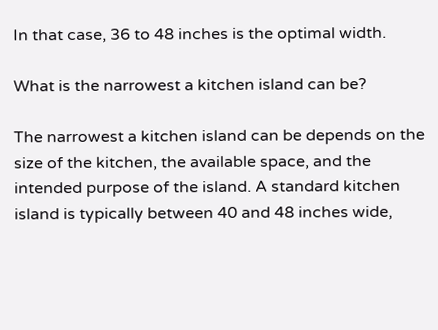In that case, 36 to 48 inches is the optimal width.

What is the narrowest a kitchen island can be?

The narrowest a kitchen island can be depends on the size of the kitchen, the available space, and the intended purpose of the island. A standard kitchen island is typically between 40 and 48 inches wide,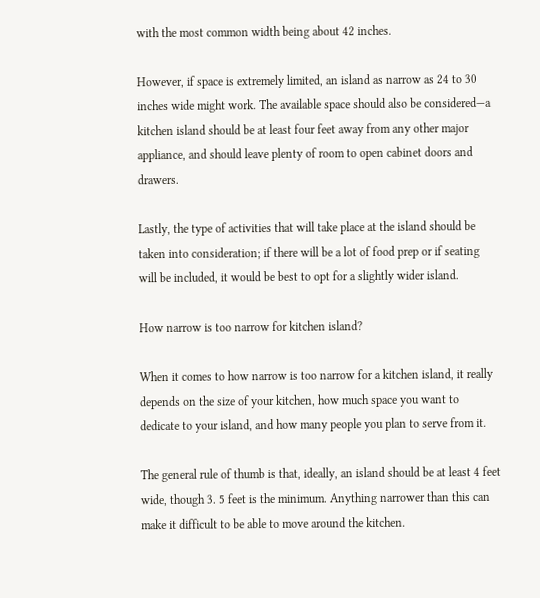with the most common width being about 42 inches.

However, if space is extremely limited, an island as narrow as 24 to 30 inches wide might work. The available space should also be considered—a kitchen island should be at least four feet away from any other major appliance, and should leave plenty of room to open cabinet doors and drawers.

Lastly, the type of activities that will take place at the island should be taken into consideration; if there will be a lot of food prep or if seating will be included, it would be best to opt for a slightly wider island.

How narrow is too narrow for kitchen island?

When it comes to how narrow is too narrow for a kitchen island, it really depends on the size of your kitchen, how much space you want to dedicate to your island, and how many people you plan to serve from it.

The general rule of thumb is that, ideally, an island should be at least 4 feet wide, though 3. 5 feet is the minimum. Anything narrower than this can make it difficult to be able to move around the kitchen.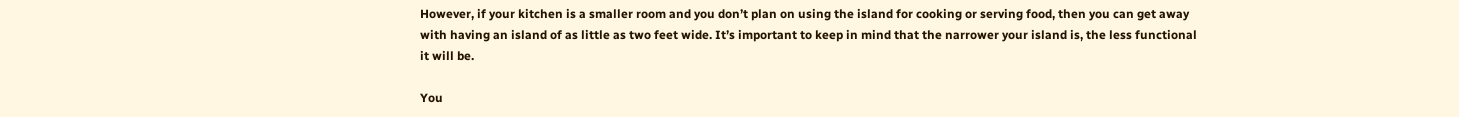However, if your kitchen is a smaller room and you don’t plan on using the island for cooking or serving food, then you can get away with having an island of as little as two feet wide. It’s important to keep in mind that the narrower your island is, the less functional it will be.

You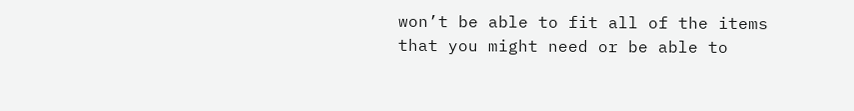won’t be able to fit all of the items that you might need or be able to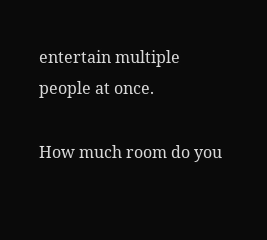entertain multiple people at once.

How much room do you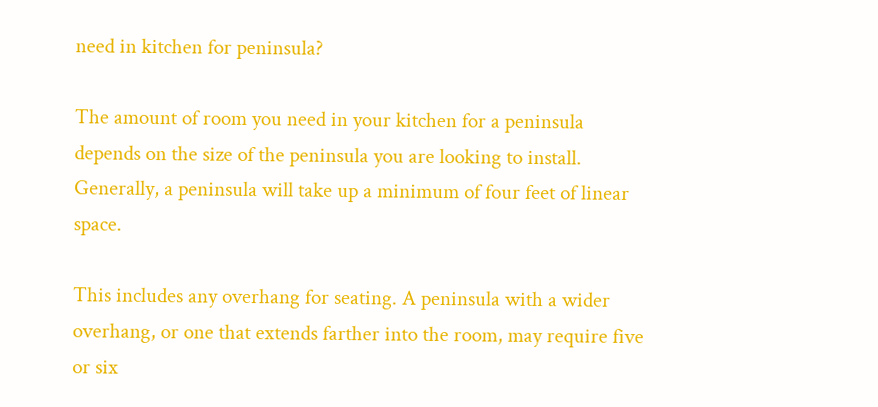need in kitchen for peninsula?

The amount of room you need in your kitchen for a peninsula depends on the size of the peninsula you are looking to install. Generally, a peninsula will take up a minimum of four feet of linear space.

This includes any overhang for seating. A peninsula with a wider overhang, or one that extends farther into the room, may require five or six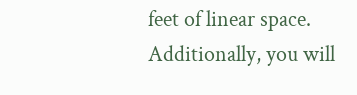feet of linear space. Additionally, you will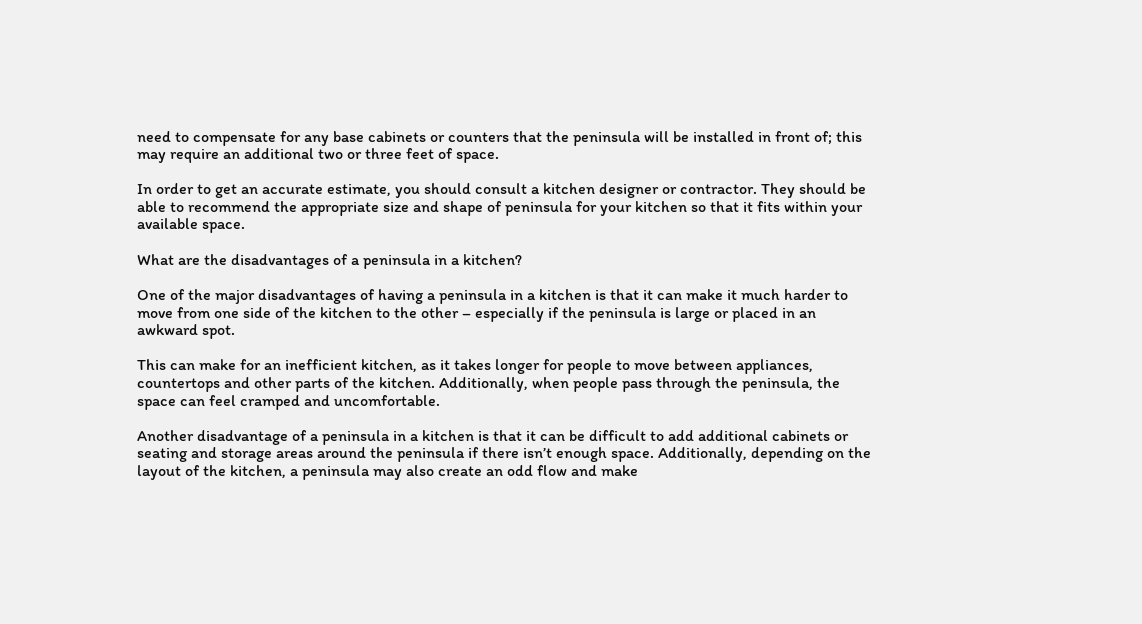need to compensate for any base cabinets or counters that the peninsula will be installed in front of; this may require an additional two or three feet of space.

In order to get an accurate estimate, you should consult a kitchen designer or contractor. They should be able to recommend the appropriate size and shape of peninsula for your kitchen so that it fits within your available space.

What are the disadvantages of a peninsula in a kitchen?

One of the major disadvantages of having a peninsula in a kitchen is that it can make it much harder to move from one side of the kitchen to the other – especially if the peninsula is large or placed in an awkward spot.

This can make for an inefficient kitchen, as it takes longer for people to move between appliances, countertops and other parts of the kitchen. Additionally, when people pass through the peninsula, the space can feel cramped and uncomfortable.

Another disadvantage of a peninsula in a kitchen is that it can be difficult to add additional cabinets or seating and storage areas around the peninsula if there isn’t enough space. Additionally, depending on the layout of the kitchen, a peninsula may also create an odd flow and make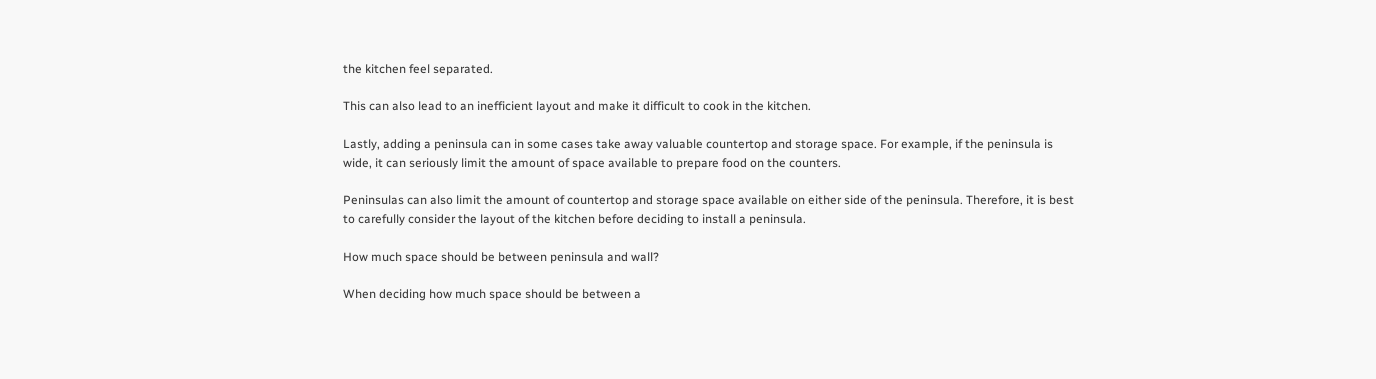the kitchen feel separated.

This can also lead to an inefficient layout and make it difficult to cook in the kitchen.

Lastly, adding a peninsula can in some cases take away valuable countertop and storage space. For example, if the peninsula is wide, it can seriously limit the amount of space available to prepare food on the counters.

Peninsulas can also limit the amount of countertop and storage space available on either side of the peninsula. Therefore, it is best to carefully consider the layout of the kitchen before deciding to install a peninsula.

How much space should be between peninsula and wall?

When deciding how much space should be between a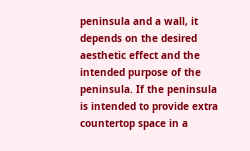peninsula and a wall, it depends on the desired aesthetic effect and the intended purpose of the peninsula. If the peninsula is intended to provide extra countertop space in a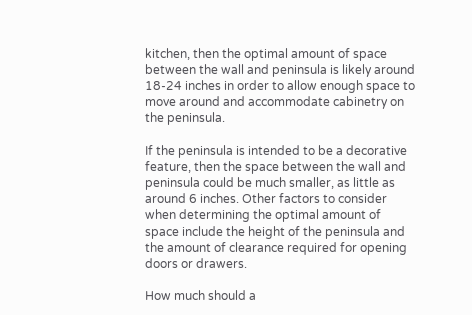kitchen, then the optimal amount of space between the wall and peninsula is likely around 18-24 inches in order to allow enough space to move around and accommodate cabinetry on the peninsula.

If the peninsula is intended to be a decorative feature, then the space between the wall and peninsula could be much smaller, as little as around 6 inches. Other factors to consider when determining the optimal amount of space include the height of the peninsula and the amount of clearance required for opening doors or drawers.

How much should a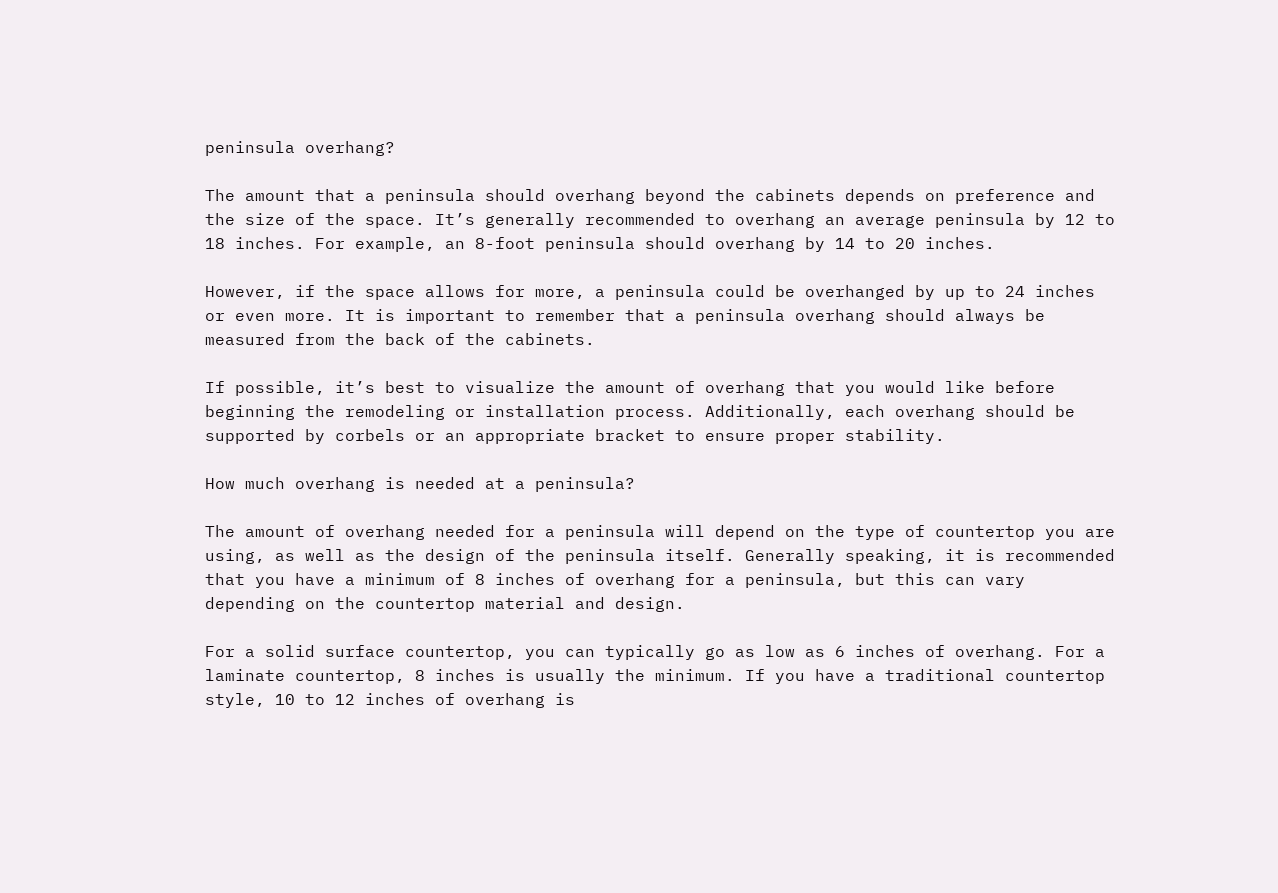peninsula overhang?

The amount that a peninsula should overhang beyond the cabinets depends on preference and the size of the space. It’s generally recommended to overhang an average peninsula by 12 to 18 inches. For example, an 8-foot peninsula should overhang by 14 to 20 inches.

However, if the space allows for more, a peninsula could be overhanged by up to 24 inches or even more. It is important to remember that a peninsula overhang should always be measured from the back of the cabinets.

If possible, it’s best to visualize the amount of overhang that you would like before beginning the remodeling or installation process. Additionally, each overhang should be supported by corbels or an appropriate bracket to ensure proper stability.

How much overhang is needed at a peninsula?

The amount of overhang needed for a peninsula will depend on the type of countertop you are using, as well as the design of the peninsula itself. Generally speaking, it is recommended that you have a minimum of 8 inches of overhang for a peninsula, but this can vary depending on the countertop material and design.

For a solid surface countertop, you can typically go as low as 6 inches of overhang. For a laminate countertop, 8 inches is usually the minimum. If you have a traditional countertop style, 10 to 12 inches of overhang is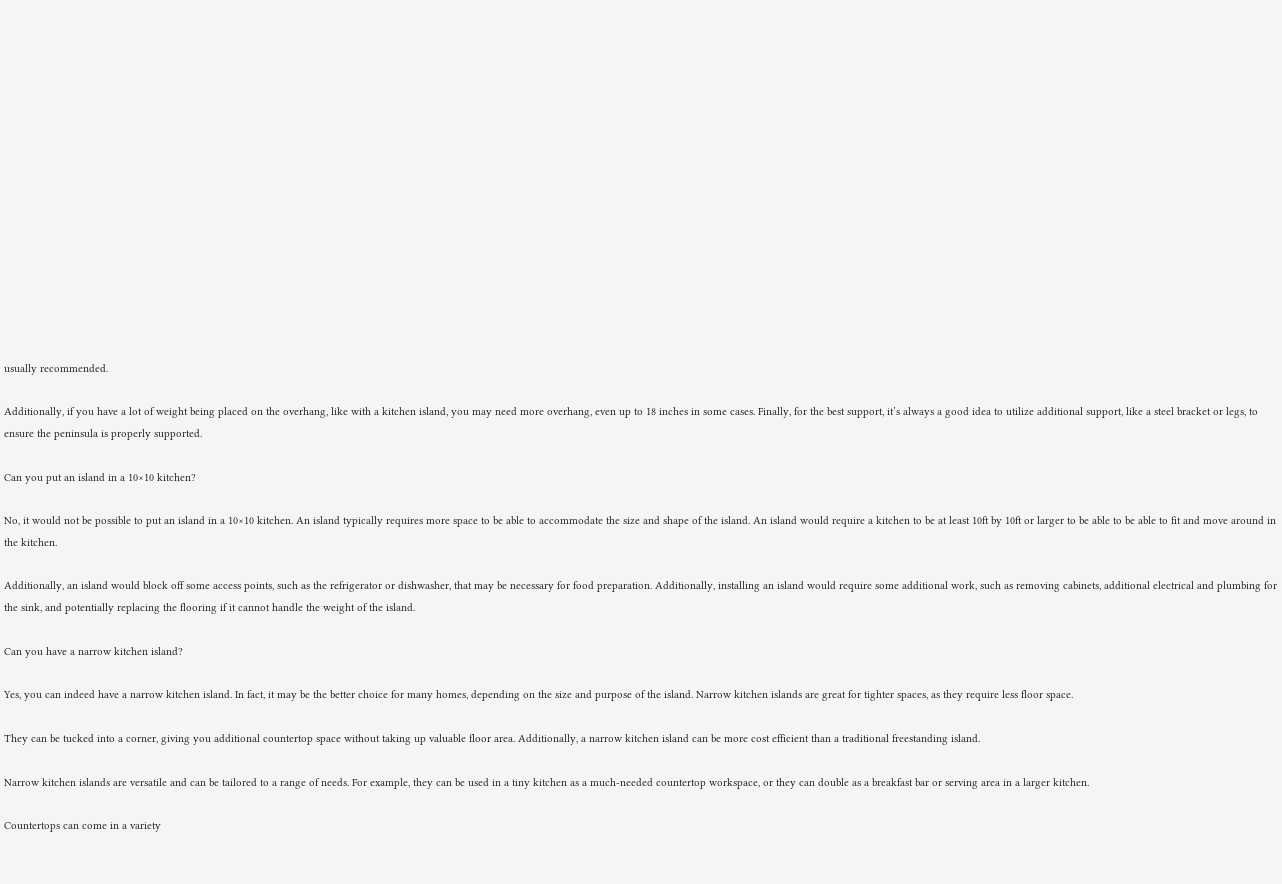usually recommended.

Additionally, if you have a lot of weight being placed on the overhang, like with a kitchen island, you may need more overhang, even up to 18 inches in some cases. Finally, for the best support, it’s always a good idea to utilize additional support, like a steel bracket or legs, to ensure the peninsula is properly supported.

Can you put an island in a 10×10 kitchen?

No, it would not be possible to put an island in a 10×10 kitchen. An island typically requires more space to be able to accommodate the size and shape of the island. An island would require a kitchen to be at least 10ft by 10ft or larger to be able to be able to fit and move around in the kitchen.

Additionally, an island would block off some access points, such as the refrigerator or dishwasher, that may be necessary for food preparation. Additionally, installing an island would require some additional work, such as removing cabinets, additional electrical and plumbing for the sink, and potentially replacing the flooring if it cannot handle the weight of the island.

Can you have a narrow kitchen island?

Yes, you can indeed have a narrow kitchen island. In fact, it may be the better choice for many homes, depending on the size and purpose of the island. Narrow kitchen islands are great for tighter spaces, as they require less floor space.

They can be tucked into a corner, giving you additional countertop space without taking up valuable floor area. Additionally, a narrow kitchen island can be more cost efficient than a traditional freestanding island.

Narrow kitchen islands are versatile and can be tailored to a range of needs. For example, they can be used in a tiny kitchen as a much-needed countertop workspace, or they can double as a breakfast bar or serving area in a larger kitchen.

Countertops can come in a variety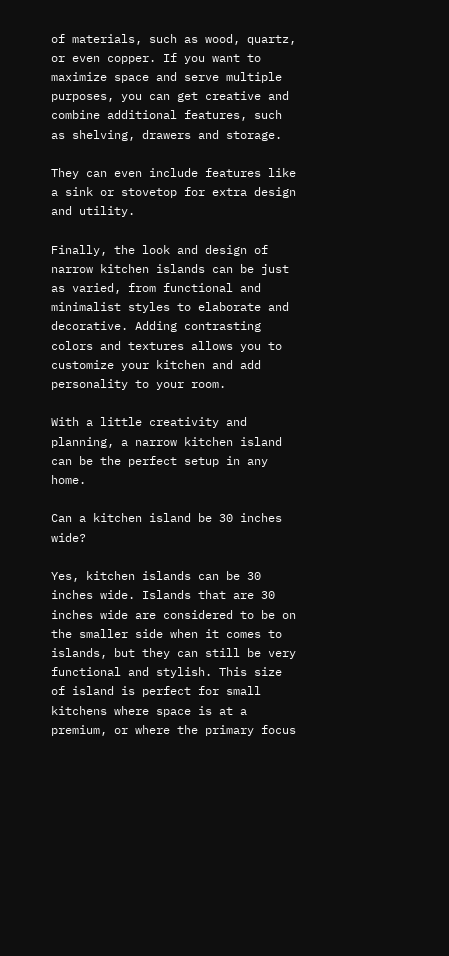of materials, such as wood, quartz, or even copper. If you want to maximize space and serve multiple purposes, you can get creative and combine additional features, such as shelving, drawers and storage.

They can even include features like a sink or stovetop for extra design and utility.

Finally, the look and design of narrow kitchen islands can be just as varied, from functional and minimalist styles to elaborate and decorative. Adding contrasting colors and textures allows you to customize your kitchen and add personality to your room.

With a little creativity and planning, a narrow kitchen island can be the perfect setup in any home.

Can a kitchen island be 30 inches wide?

Yes, kitchen islands can be 30 inches wide. Islands that are 30 inches wide are considered to be on the smaller side when it comes to islands, but they can still be very functional and stylish. This size of island is perfect for small kitchens where space is at a premium, or where the primary focus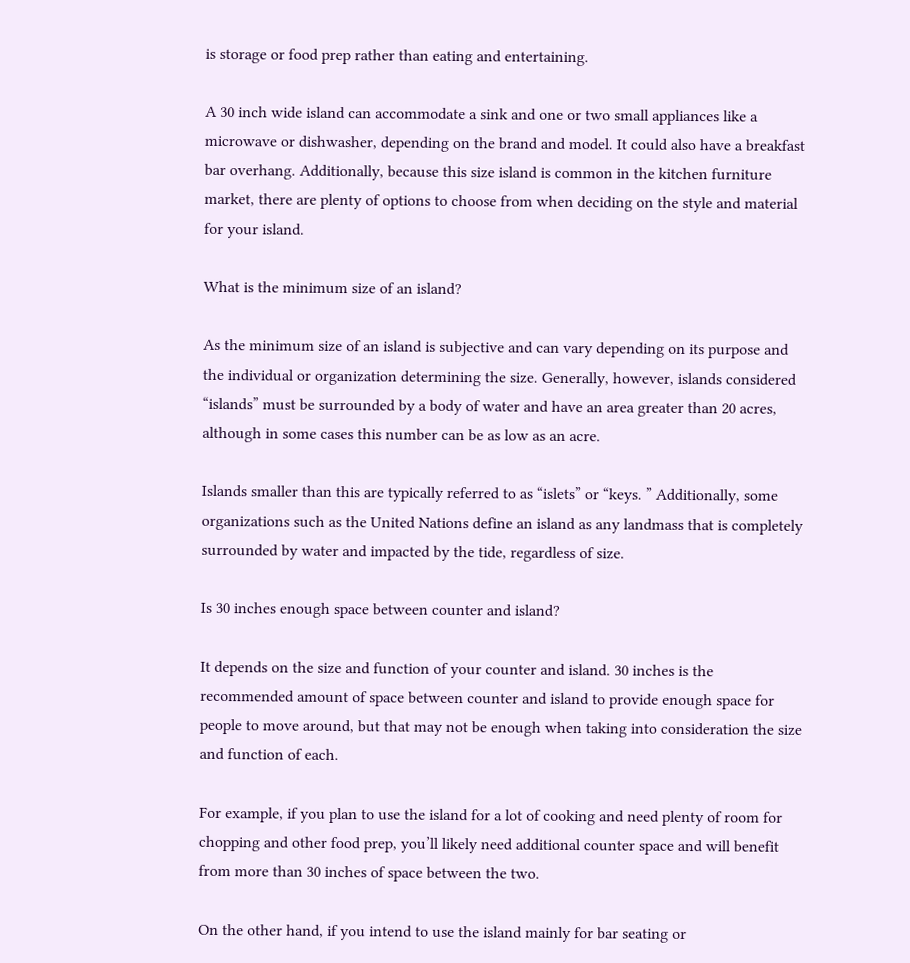is storage or food prep rather than eating and entertaining.

A 30 inch wide island can accommodate a sink and one or two small appliances like a microwave or dishwasher, depending on the brand and model. It could also have a breakfast bar overhang. Additionally, because this size island is common in the kitchen furniture market, there are plenty of options to choose from when deciding on the style and material for your island.

What is the minimum size of an island?

As the minimum size of an island is subjective and can vary depending on its purpose and the individual or organization determining the size. Generally, however, islands considered “islands” must be surrounded by a body of water and have an area greater than 20 acres, although in some cases this number can be as low as an acre.

Islands smaller than this are typically referred to as “islets” or “keys. ” Additionally, some organizations such as the United Nations define an island as any landmass that is completely surrounded by water and impacted by the tide, regardless of size.

Is 30 inches enough space between counter and island?

It depends on the size and function of your counter and island. 30 inches is the recommended amount of space between counter and island to provide enough space for people to move around, but that may not be enough when taking into consideration the size and function of each.

For example, if you plan to use the island for a lot of cooking and need plenty of room for chopping and other food prep, you’ll likely need additional counter space and will benefit from more than 30 inches of space between the two.

On the other hand, if you intend to use the island mainly for bar seating or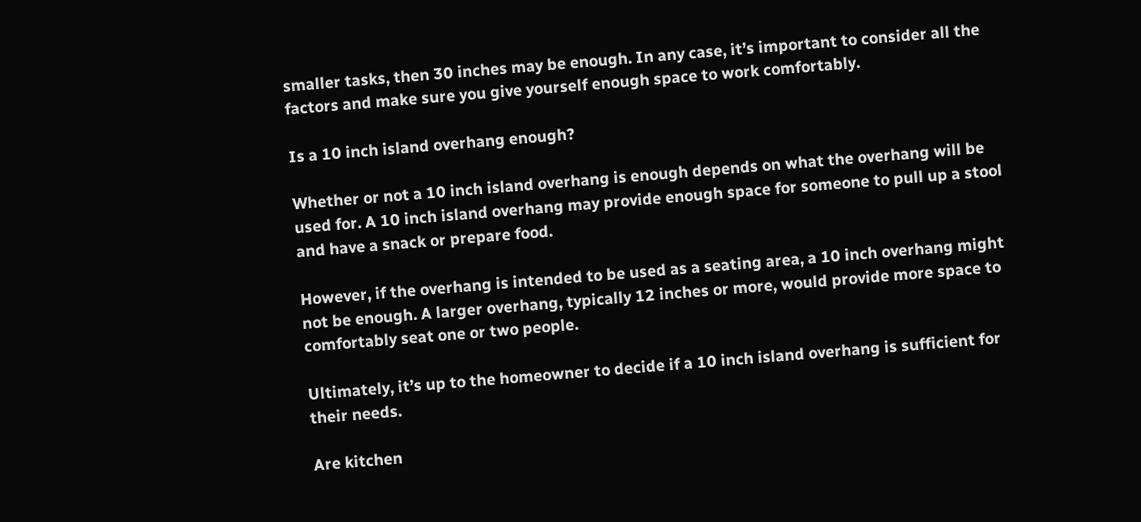smaller tasks, then 30 inches may be enough. In any case, it’s important to consider all the factors and make sure you give yourself enough space to work comfortably.

Is a 10 inch island overhang enough?

Whether or not a 10 inch island overhang is enough depends on what the overhang will be used for. A 10 inch island overhang may provide enough space for someone to pull up a stool and have a snack or prepare food.

However, if the overhang is intended to be used as a seating area, a 10 inch overhang might not be enough. A larger overhang, typically 12 inches or more, would provide more space to comfortably seat one or two people.

Ultimately, it’s up to the homeowner to decide if a 10 inch island overhang is sufficient for their needs.

Are kitchen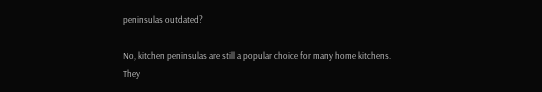peninsulas outdated?

No, kitchen peninsulas are still a popular choice for many home kitchens. They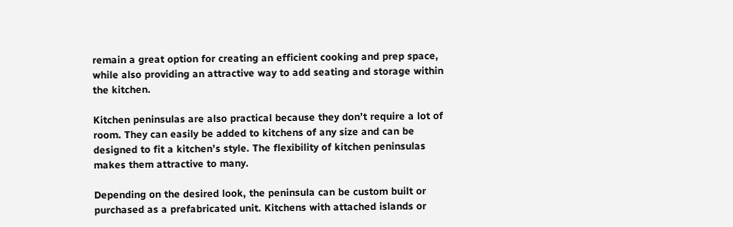remain a great option for creating an efficient cooking and prep space, while also providing an attractive way to add seating and storage within the kitchen.

Kitchen peninsulas are also practical because they don’t require a lot of room. They can easily be added to kitchens of any size and can be designed to fit a kitchen’s style. The flexibility of kitchen peninsulas makes them attractive to many.

Depending on the desired look, the peninsula can be custom built or purchased as a prefabricated unit. Kitchens with attached islands or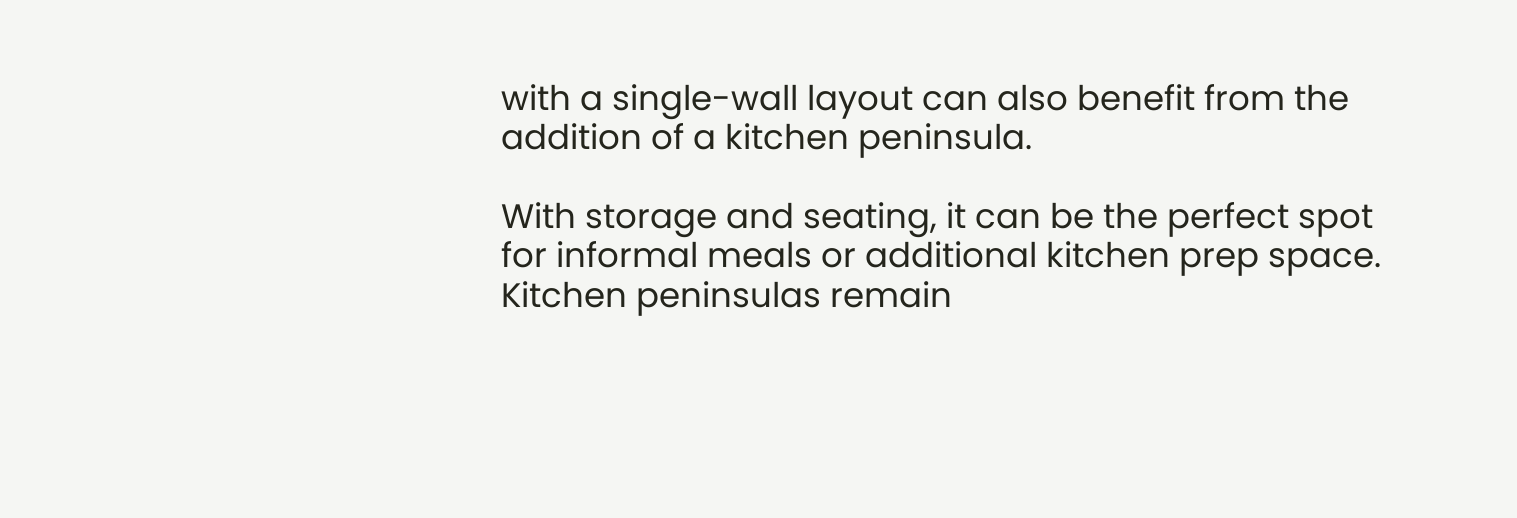with a single-wall layout can also benefit from the addition of a kitchen peninsula.

With storage and seating, it can be the perfect spot for informal meals or additional kitchen prep space. Kitchen peninsulas remain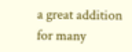a great addition for many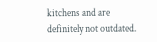kitchens and are definitely not outdated.